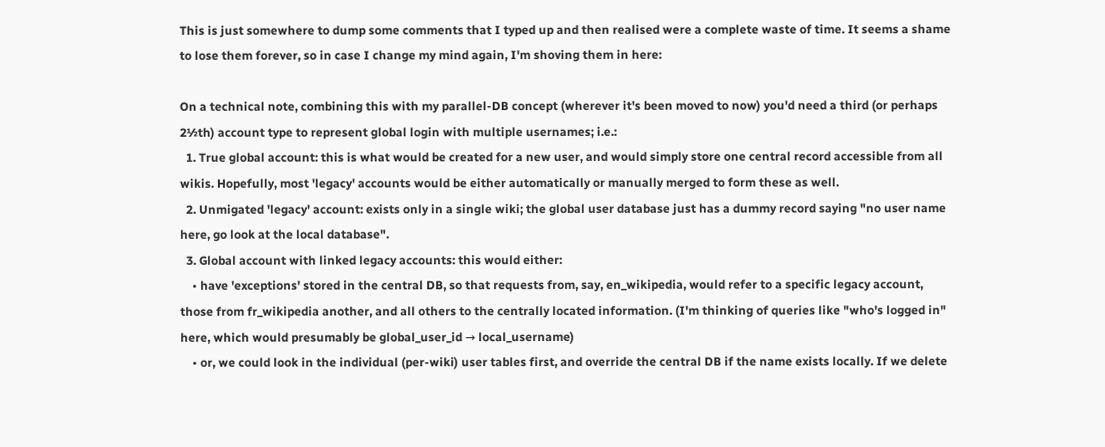This is just somewhere to dump some comments that I typed up and then realised were a complete waste of time. It seems a shame to lose them forever, so in case I change my mind again, I'm shoving them in here:

On a technical note, combining this with my parallel-DB concept (wherever it's been moved to now) you'd need a third (or perhaps 2½th) account type to represent global login with multiple usernames; i.e.:
  1. True global account: this is what would be created for a new user, and would simply store one central record accessible from all wikis. Hopefully, most 'legacy' accounts would be either automatically or manually merged to form these as well.
  2. Unmigated 'legacy' account: exists only in a single wiki; the global user database just has a dummy record saying "no user name here, go look at the local database".
  3. Global account with linked legacy accounts: this would either:
    • have 'exceptions' stored in the central DB, so that requests from, say, en_wikipedia, would refer to a specific legacy account, those from fr_wikipedia another, and all others to the centrally located information. (I'm thinking of queries like "who's logged in" here, which would presumably be global_user_id → local_username)
    • or, we could look in the individual (per-wiki) user tables first, and override the central DB if the name exists locally. If we delete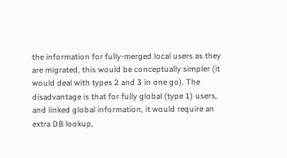the information for fully-merged local users as they are migrated, this would be conceptually simpler (it would deal with types 2 and 3 in one go). The disadvantage is that for fully global (type 1) users, and linked global information, it would require an extra DB lookup,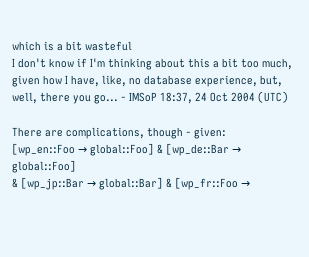which is a bit wasteful
I don't know if I'm thinking about this a bit too much, given how I have, like, no database experience, but, well, there you go... - IMSoP 18:37, 24 Oct 2004 (UTC)

There are complications, though - given:
[wp_en::Foo → global::Foo] & [wp_de::Bar → global::Foo]
& [wp_jp::Bar → global::Bar] & [wp_fr::Foo →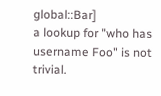global::Bar]
a lookup for "who has username Foo" is not trivial.